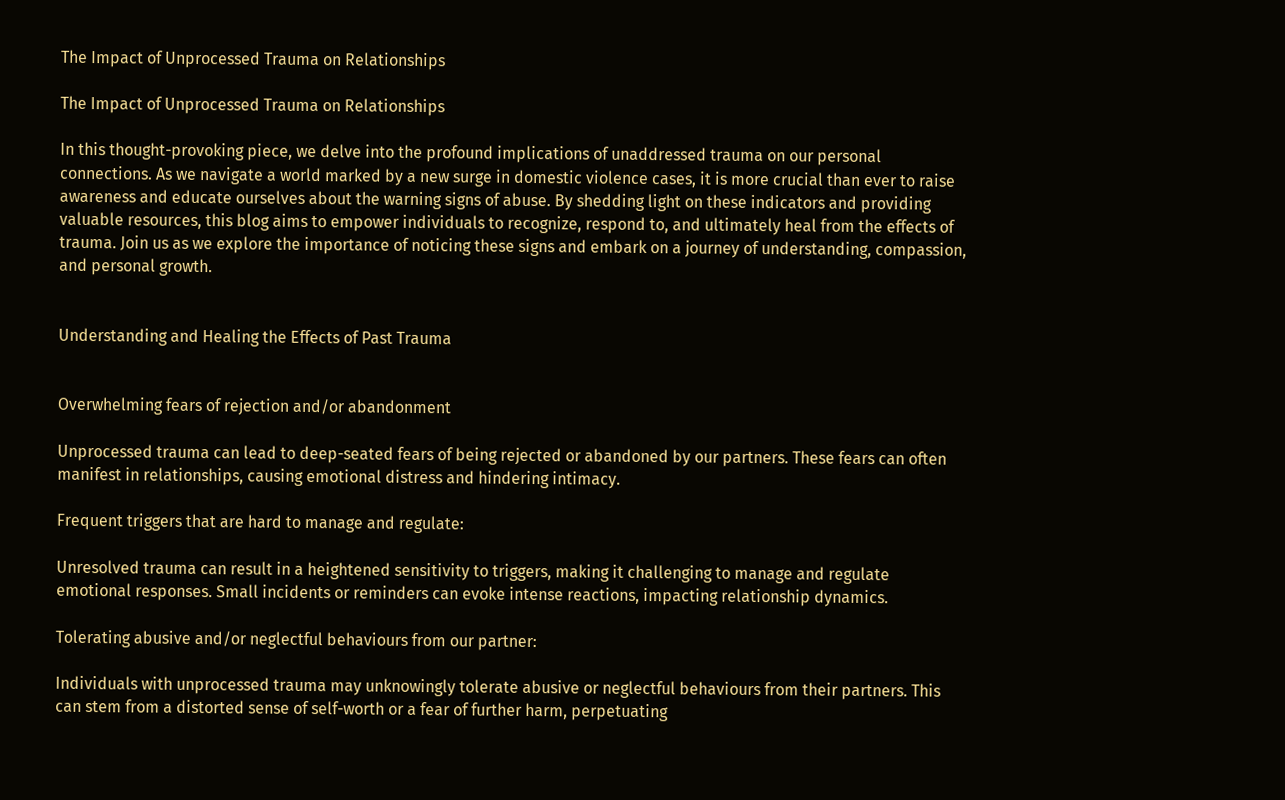The Impact of Unprocessed Trauma on Relationships

The Impact of Unprocessed Trauma on Relationships

In this thought-provoking piece, we delve into the profound implications of unaddressed trauma on our personal connections. As we navigate a world marked by a new surge in domestic violence cases, it is more crucial than ever to raise awareness and educate ourselves about the warning signs of abuse. By shedding light on these indicators and providing valuable resources, this blog aims to empower individuals to recognize, respond to, and ultimately heal from the effects of trauma. Join us as we explore the importance of noticing these signs and embark on a journey of understanding, compassion, and personal growth.


Understanding and Healing the Effects of Past Trauma


Overwhelming fears of rejection and/or abandonment

Unprocessed trauma can lead to deep-seated fears of being rejected or abandoned by our partners. These fears can often manifest in relationships, causing emotional distress and hindering intimacy.

Frequent triggers that are hard to manage and regulate:

Unresolved trauma can result in a heightened sensitivity to triggers, making it challenging to manage and regulate emotional responses. Small incidents or reminders can evoke intense reactions, impacting relationship dynamics.

Tolerating abusive and/or neglectful behaviours from our partner:

Individuals with unprocessed trauma may unknowingly tolerate abusive or neglectful behaviours from their partners. This can stem from a distorted sense of self-worth or a fear of further harm, perpetuating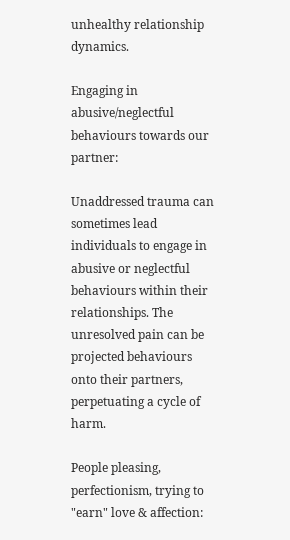unhealthy relationship dynamics.

Engaging in abusive/neglectful behaviours towards our partner:

Unaddressed trauma can sometimes lead individuals to engage in abusive or neglectful behaviours within their relationships. The unresolved pain can be projected behaviours onto their partners, perpetuating a cycle of harm.

People pleasing, perfectionism, trying to "earn" love & affection: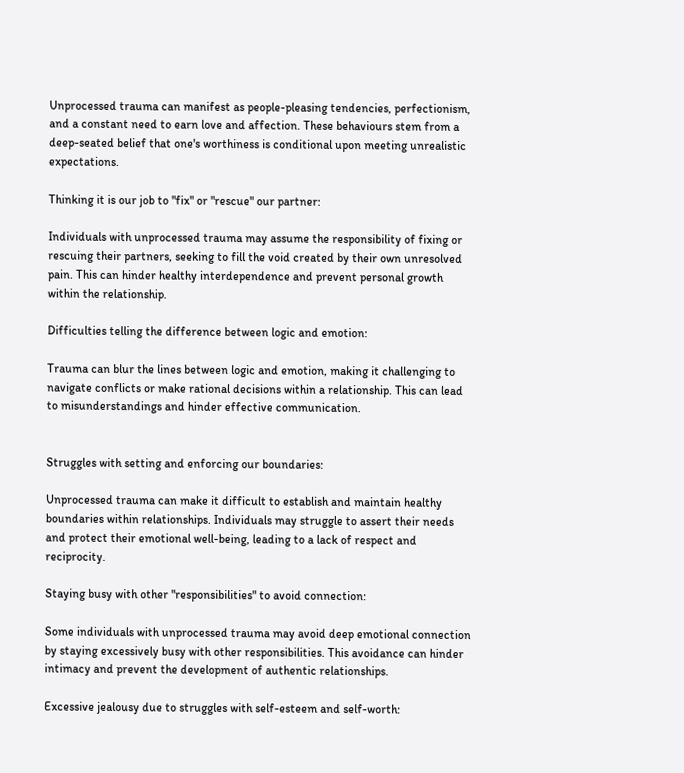Unprocessed trauma can manifest as people-pleasing tendencies, perfectionism, and a constant need to earn love and affection. These behaviours stem from a deep-seated belief that one's worthiness is conditional upon meeting unrealistic expectations.

Thinking it is our job to "fix" or "rescue" our partner:

Individuals with unprocessed trauma may assume the responsibility of fixing or rescuing their partners, seeking to fill the void created by their own unresolved pain. This can hinder healthy interdependence and prevent personal growth within the relationship.

Difficulties telling the difference between logic and emotion:

Trauma can blur the lines between logic and emotion, making it challenging to navigate conflicts or make rational decisions within a relationship. This can lead to misunderstandings and hinder effective communication.


Struggles with setting and enforcing our boundaries:

Unprocessed trauma can make it difficult to establish and maintain healthy boundaries within relationships. Individuals may struggle to assert their needs and protect their emotional well-being, leading to a lack of respect and reciprocity.

Staying busy with other "responsibilities" to avoid connection:

Some individuals with unprocessed trauma may avoid deep emotional connection by staying excessively busy with other responsibilities. This avoidance can hinder intimacy and prevent the development of authentic relationships.

Excessive jealousy due to struggles with self-esteem and self-worth: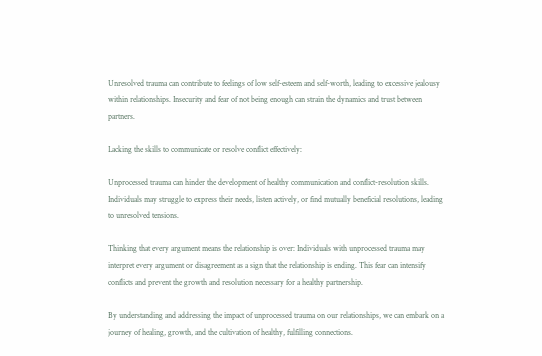Unresolved trauma can contribute to feelings of low self-esteem and self-worth, leading to excessive jealousy within relationships. Insecurity and fear of not being enough can strain the dynamics and trust between partners.

Lacking the skills to communicate or resolve conflict effectively:

Unprocessed trauma can hinder the development of healthy communication and conflict-resolution skills. Individuals may struggle to express their needs, listen actively, or find mutually beneficial resolutions, leading to unresolved tensions.

Thinking that every argument means the relationship is over: Individuals with unprocessed trauma may interpret every argument or disagreement as a sign that the relationship is ending. This fear can intensify conflicts and prevent the growth and resolution necessary for a healthy partnership.

By understanding and addressing the impact of unprocessed trauma on our relationships, we can embark on a journey of healing, growth, and the cultivation of healthy, fulfilling connections.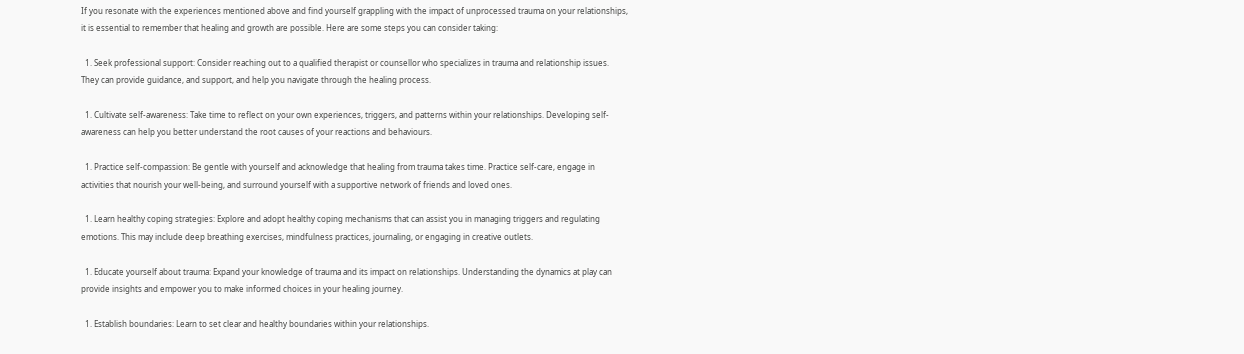If you resonate with the experiences mentioned above and find yourself grappling with the impact of unprocessed trauma on your relationships, it is essential to remember that healing and growth are possible. Here are some steps you can consider taking:

  1. Seek professional support: Consider reaching out to a qualified therapist or counsellor who specializes in trauma and relationship issues. They can provide guidance, and support, and help you navigate through the healing process.

  1. Cultivate self-awareness: Take time to reflect on your own experiences, triggers, and patterns within your relationships. Developing self-awareness can help you better understand the root causes of your reactions and behaviours.

  1. Practice self-compassion: Be gentle with yourself and acknowledge that healing from trauma takes time. Practice self-care, engage in activities that nourish your well-being, and surround yourself with a supportive network of friends and loved ones.

  1. Learn healthy coping strategies: Explore and adopt healthy coping mechanisms that can assist you in managing triggers and regulating emotions. This may include deep breathing exercises, mindfulness practices, journaling, or engaging in creative outlets.

  1. Educate yourself about trauma: Expand your knowledge of trauma and its impact on relationships. Understanding the dynamics at play can provide insights and empower you to make informed choices in your healing journey.

  1. Establish boundaries: Learn to set clear and healthy boundaries within your relationships.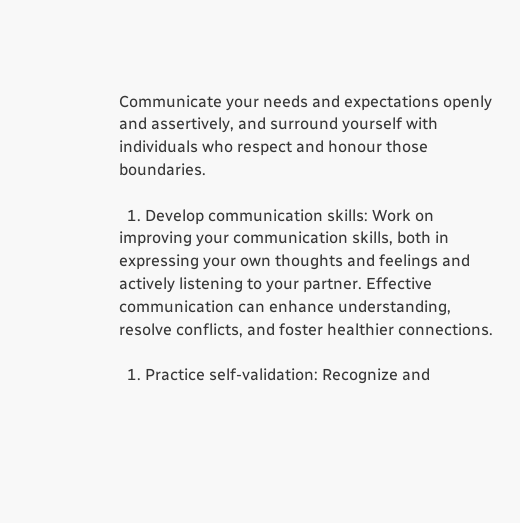Communicate your needs and expectations openly and assertively, and surround yourself with individuals who respect and honour those boundaries.

  1. Develop communication skills: Work on improving your communication skills, both in expressing your own thoughts and feelings and actively listening to your partner. Effective communication can enhance understanding, resolve conflicts, and foster healthier connections.

  1. Practice self-validation: Recognize and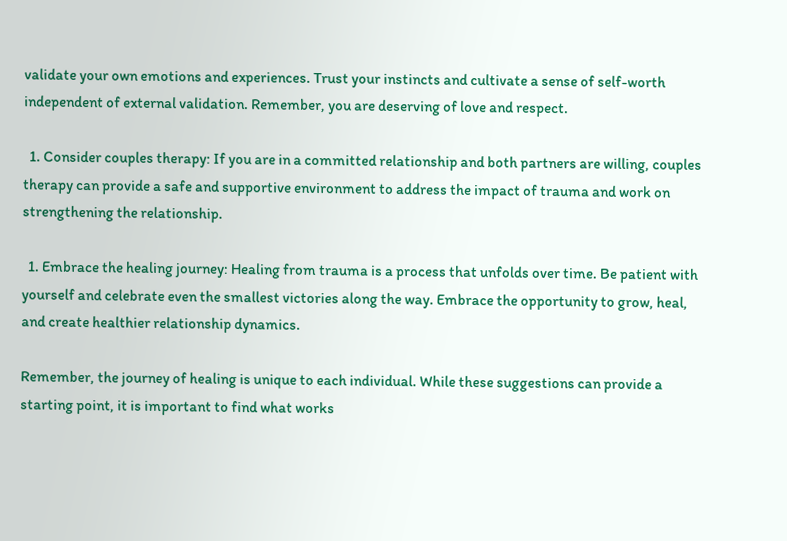validate your own emotions and experiences. Trust your instincts and cultivate a sense of self-worth independent of external validation. Remember, you are deserving of love and respect.

  1. Consider couples therapy: If you are in a committed relationship and both partners are willing, couples therapy can provide a safe and supportive environment to address the impact of trauma and work on strengthening the relationship.

  1. Embrace the healing journey: Healing from trauma is a process that unfolds over time. Be patient with yourself and celebrate even the smallest victories along the way. Embrace the opportunity to grow, heal, and create healthier relationship dynamics.

Remember, the journey of healing is unique to each individual. While these suggestions can provide a starting point, it is important to find what works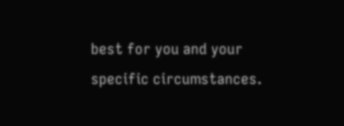best for you and your specific circumstances.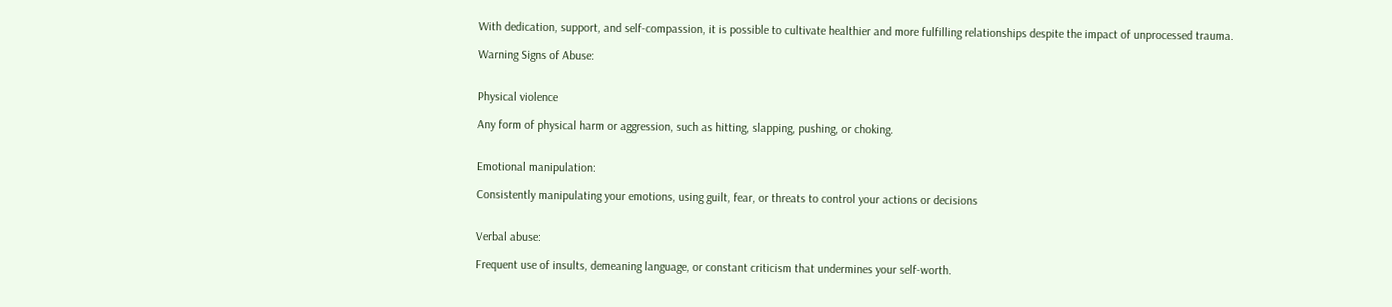With dedication, support, and self-compassion, it is possible to cultivate healthier and more fulfilling relationships despite the impact of unprocessed trauma.

Warning Signs of Abuse:


Physical violence

Any form of physical harm or aggression, such as hitting, slapping, pushing, or choking.


Emotional manipulation:

Consistently manipulating your emotions, using guilt, fear, or threats to control your actions or decisions


Verbal abuse:

Frequent use of insults, demeaning language, or constant criticism that undermines your self-worth.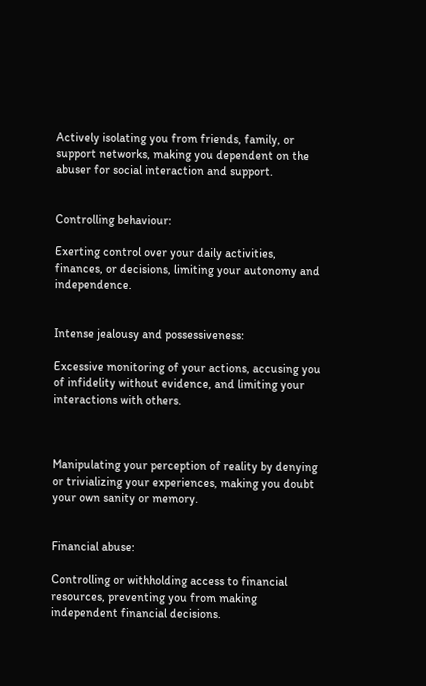Actively isolating you from friends, family, or support networks, making you dependent on the abuser for social interaction and support.


Controlling behaviour:

Exerting control over your daily activities, finances, or decisions, limiting your autonomy and independence.


Intense jealousy and possessiveness:

Excessive monitoring of your actions, accusing you of infidelity without evidence, and limiting your interactions with others.



Manipulating your perception of reality by denying or trivializing your experiences, making you doubt your own sanity or memory.


Financial abuse:

Controlling or withholding access to financial resources, preventing you from making independent financial decisions.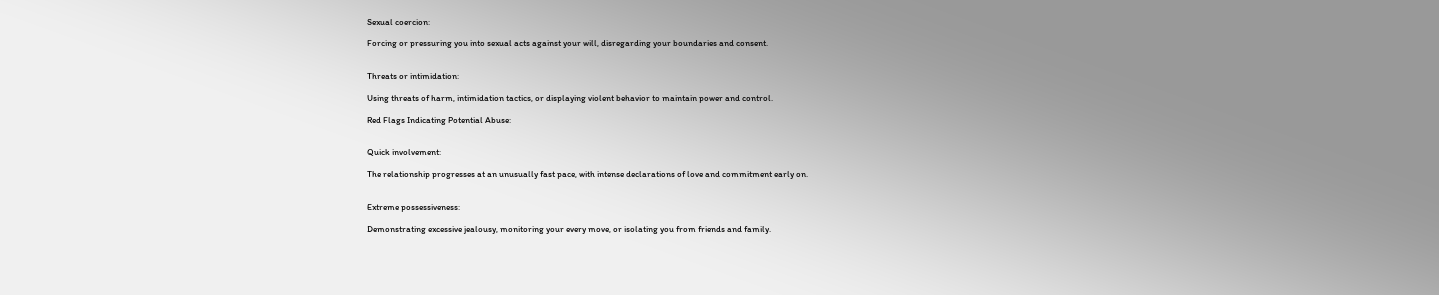Sexual coercion:

Forcing or pressuring you into sexual acts against your will, disregarding your boundaries and consent.


Threats or intimidation:

Using threats of harm, intimidation tactics, or displaying violent behavior to maintain power and control.

Red Flags Indicating Potential Abuse:


Quick involvement:

The relationship progresses at an unusually fast pace, with intense declarations of love and commitment early on.


Extreme possessiveness:

Demonstrating excessive jealousy, monitoring your every move, or isolating you from friends and family.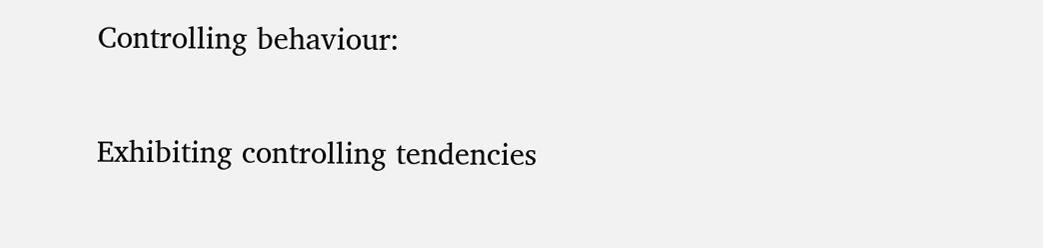Controlling behaviour:

Exhibiting controlling tendencies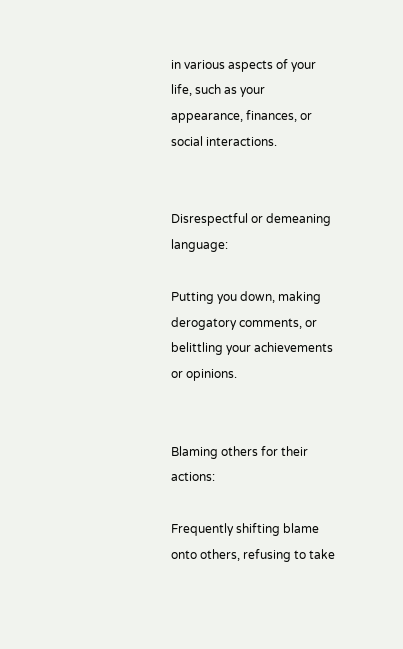in various aspects of your life, such as your appearance, finances, or social interactions.


Disrespectful or demeaning language:

Putting you down, making derogatory comments, or belittling your achievements or opinions.


Blaming others for their actions:

Frequently shifting blame onto others, refusing to take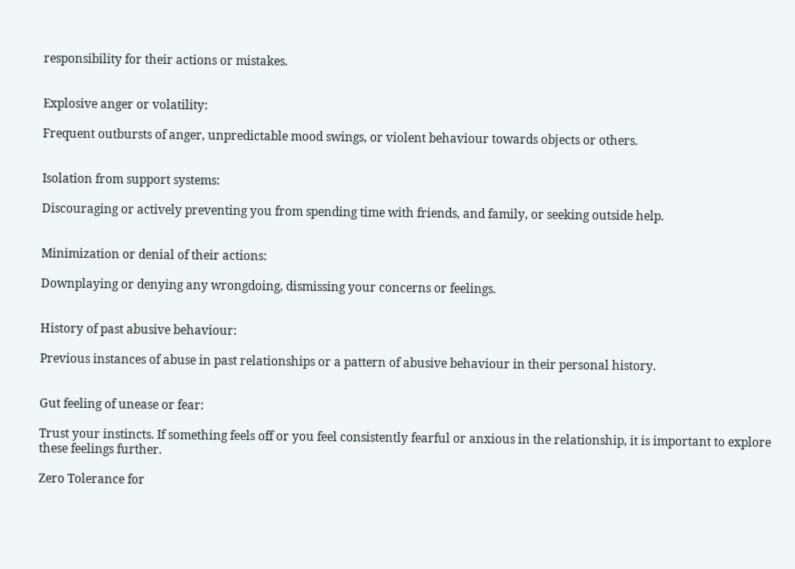responsibility for their actions or mistakes.


Explosive anger or volatility:

Frequent outbursts of anger, unpredictable mood swings, or violent behaviour towards objects or others.


Isolation from support systems:

Discouraging or actively preventing you from spending time with friends, and family, or seeking outside help.


Minimization or denial of their actions:

Downplaying or denying any wrongdoing, dismissing your concerns or feelings.


History of past abusive behaviour:

Previous instances of abuse in past relationships or a pattern of abusive behaviour in their personal history.


Gut feeling of unease or fear:

Trust your instincts. If something feels off or you feel consistently fearful or anxious in the relationship, it is important to explore these feelings further.

Zero Tolerance for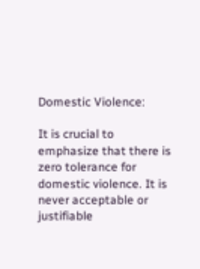Domestic Violence:

It is crucial to emphasize that there is zero tolerance for domestic violence. It is never acceptable or justifiable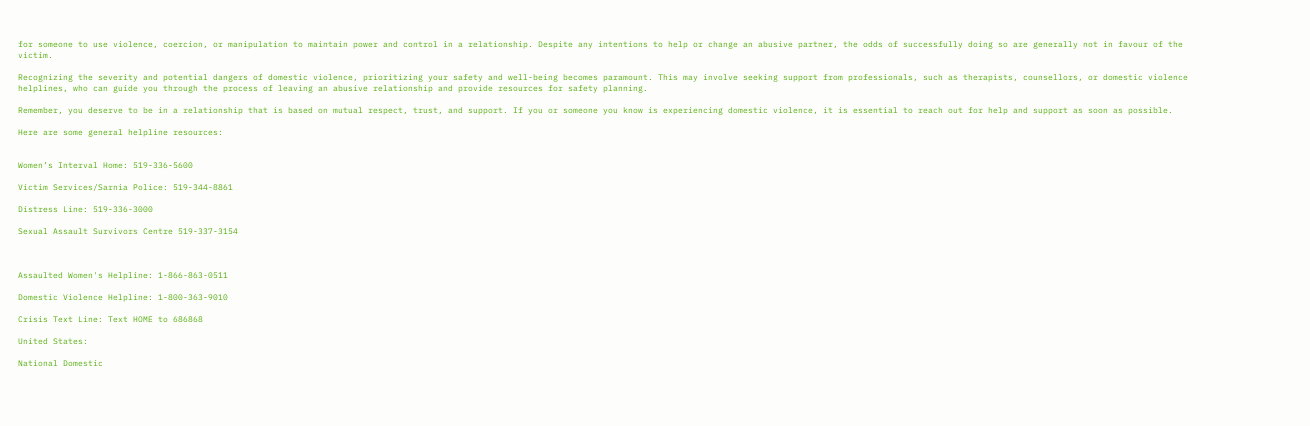for someone to use violence, coercion, or manipulation to maintain power and control in a relationship. Despite any intentions to help or change an abusive partner, the odds of successfully doing so are generally not in favour of the victim.

Recognizing the severity and potential dangers of domestic violence, prioritizing your safety and well-being becomes paramount. This may involve seeking support from professionals, such as therapists, counsellors, or domestic violence helplines, who can guide you through the process of leaving an abusive relationship and provide resources for safety planning.

Remember, you deserve to be in a relationship that is based on mutual respect, trust, and support. If you or someone you know is experiencing domestic violence, it is essential to reach out for help and support as soon as possible.

Here are some general helpline resources:


Women’s Interval Home: 519-336-5600

Victim Services/Sarnia Police: 519-344-8861

Distress Line: 519-336-3000

Sexual Assault Survivors Centre 519-337-3154



Assaulted Women's Helpline: 1-866-863-0511

Domestic Violence Helpline: 1-800-363-9010

Crisis Text Line: Text HOME to 686868

United States:

National Domestic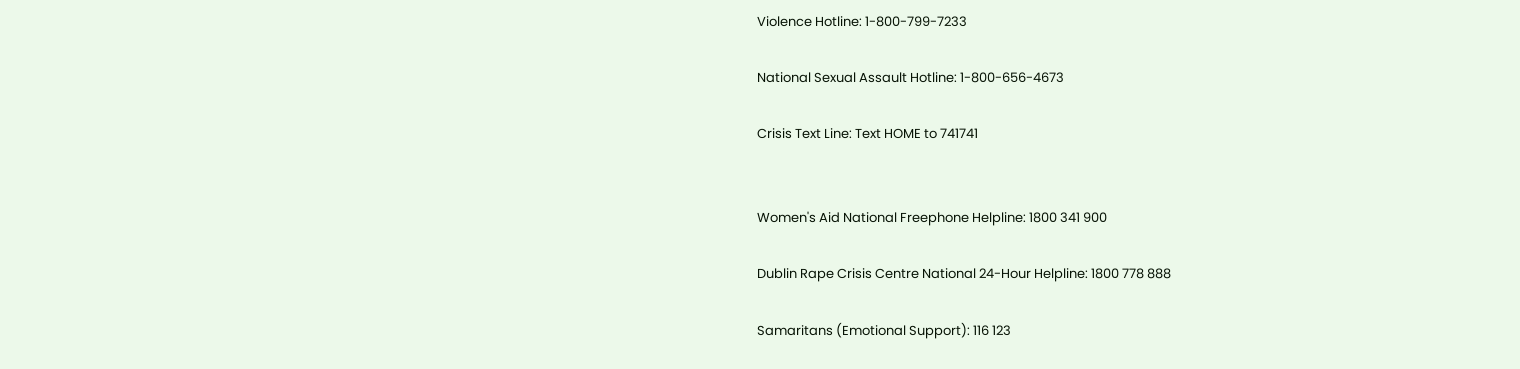Violence Hotline: 1-800-799-7233

National Sexual Assault Hotline: 1-800-656-4673

Crisis Text Line: Text HOME to 741741


Women's Aid National Freephone Helpline: 1800 341 900

Dublin Rape Crisis Centre National 24-Hour Helpline: 1800 778 888

Samaritans (Emotional Support): 116 123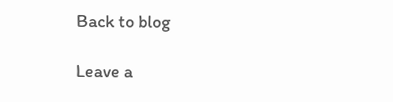Back to blog

Leave a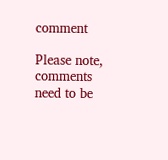comment

Please note, comments need to be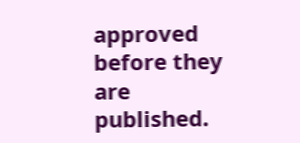approved before they are published.